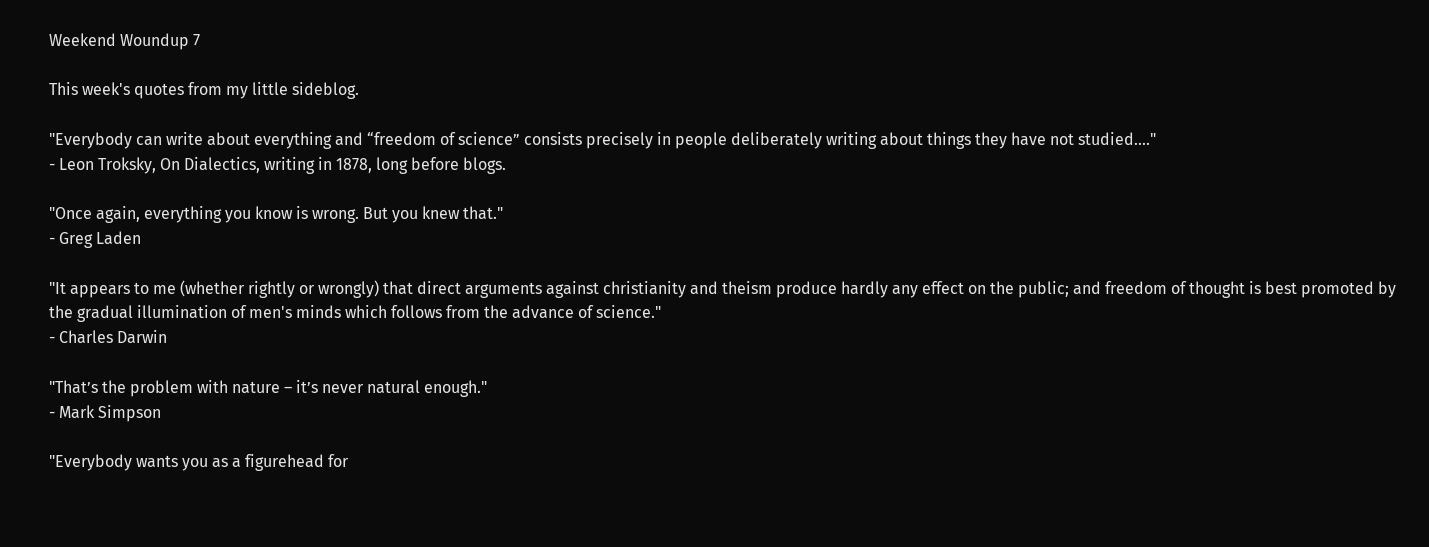Weekend Woundup 7

This week's quotes from my little sideblog.

"Everybody can write about everything and “freedom of science” consists precisely in people deliberately writing about things they have not studied...."
- Leon Troksky, On Dialectics, writing in 1878, long before blogs.

"Once again, everything you know is wrong. But you knew that."
- Greg Laden

"It appears to me (whether rightly or wrongly) that direct arguments against christianity and theism produce hardly any effect on the public; and freedom of thought is best promoted by the gradual illumination of men's minds which follows from the advance of science."
- Charles Darwin

"That’s the problem with nature – it’s never natural enough."
- Mark Simpson

"Everybody wants you as a figurehead for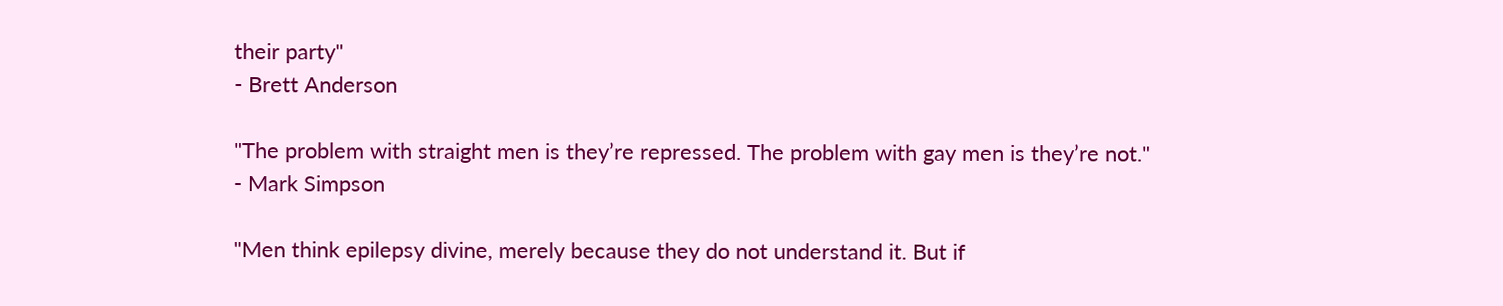their party"
- Brett Anderson

"The problem with straight men is they’re repressed. The problem with gay men is they’re not."
- Mark Simpson

"Men think epilepsy divine, merely because they do not understand it. But if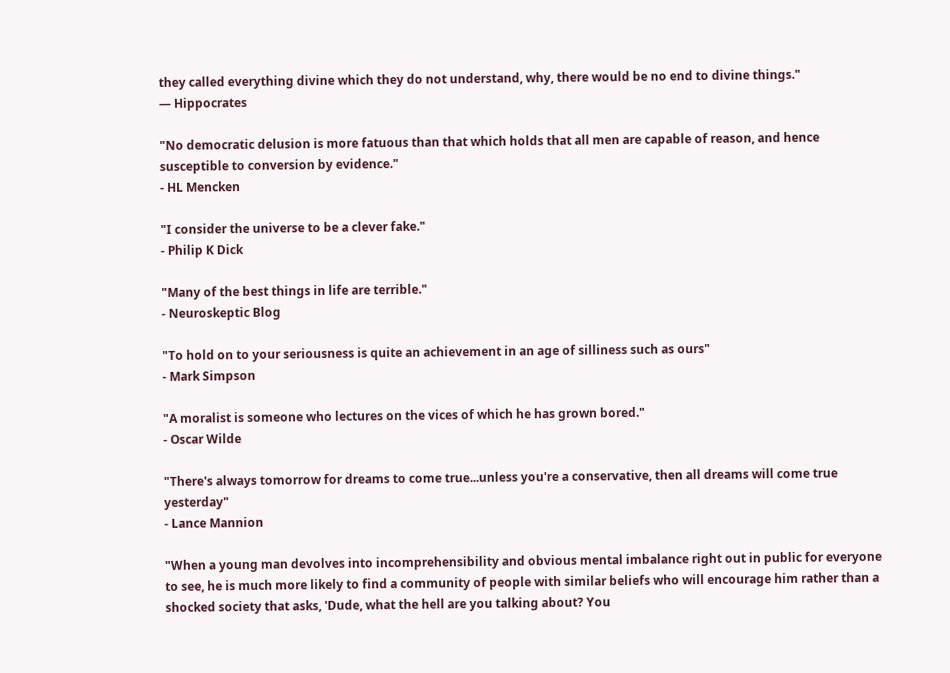they called everything divine which they do not understand, why, there would be no end to divine things."
— Hippocrates

"No democratic delusion is more fatuous than that which holds that all men are capable of reason, and hence susceptible to conversion by evidence."
- HL Mencken

"I consider the universe to be a clever fake."
- Philip K Dick

"Many of the best things in life are terrible."
- Neuroskeptic Blog

"To hold on to your seriousness is quite an achievement in an age of silliness such as ours"
- Mark Simpson

"A moralist is someone who lectures on the vices of which he has grown bored."
- Oscar Wilde

"There's always tomorrow for dreams to come true...unless you're a conservative, then all dreams will come true yesterday"
- Lance Mannion

"When a young man devolves into incomprehensibility and obvious mental imbalance right out in public for everyone to see, he is much more likely to find a community of people with similar beliefs who will encourage him rather than a shocked society that asks, 'Dude, what the hell are you talking about? You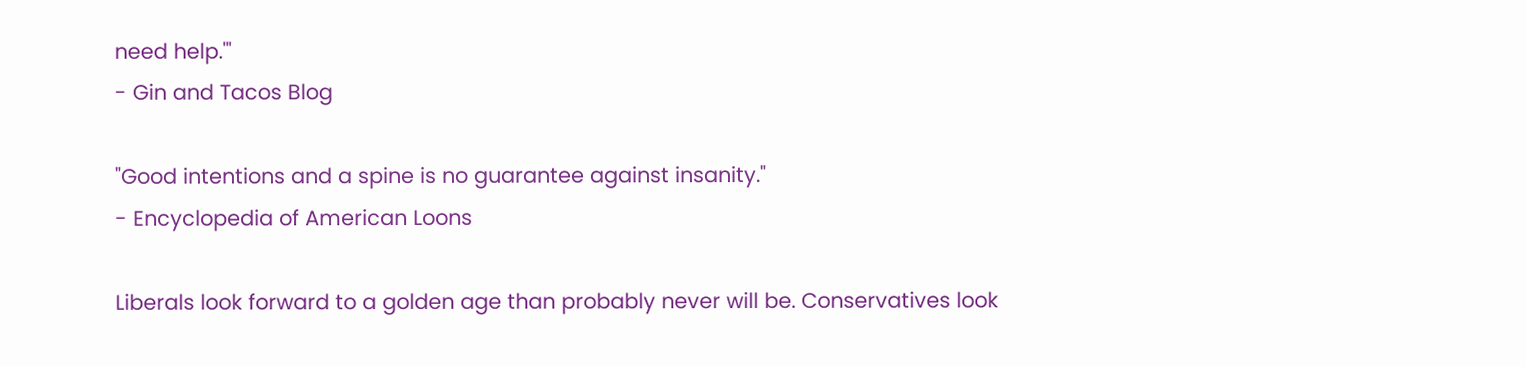need help.'"
- Gin and Tacos Blog

"Good intentions and a spine is no guarantee against insanity."
- Encyclopedia of American Loons

Liberals look forward to a golden age than probably never will be. Conservatives look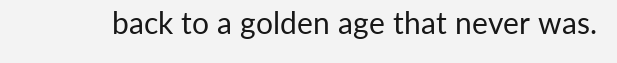back to a golden age that never was.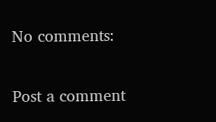No comments:

Post a comment